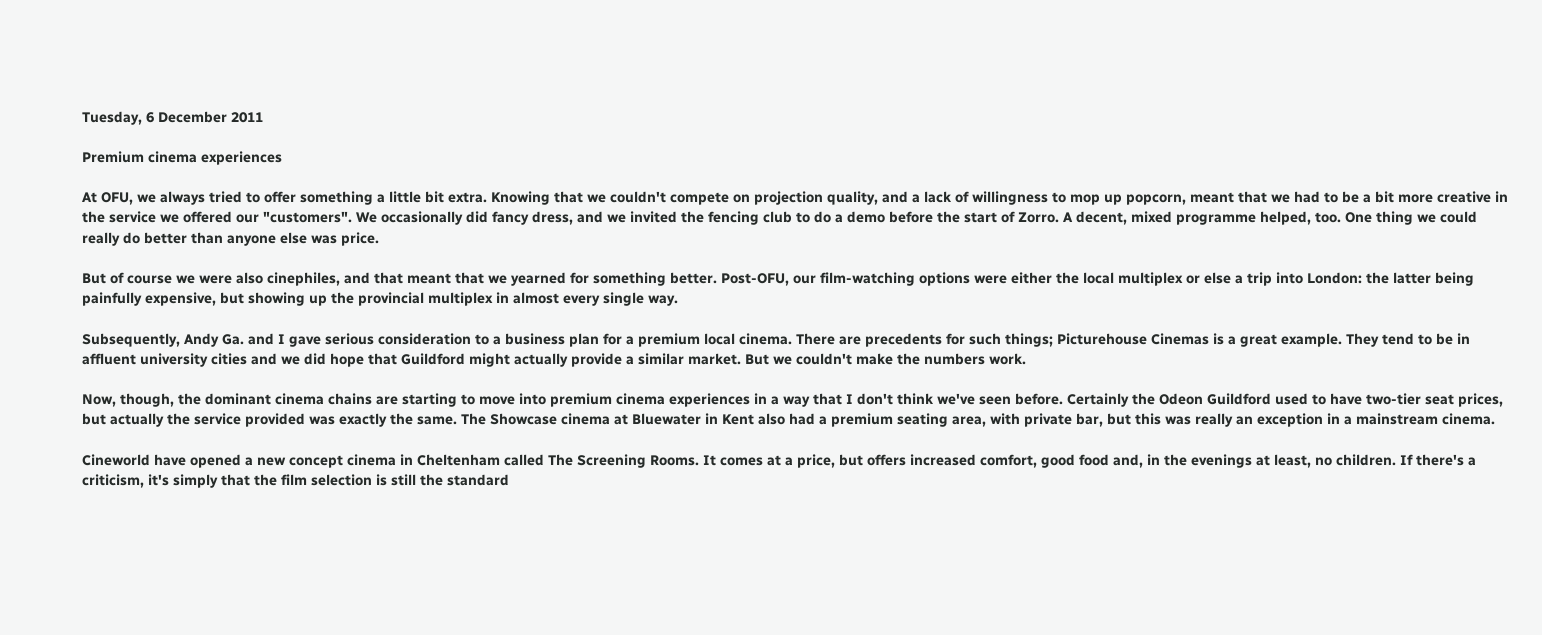Tuesday, 6 December 2011

Premium cinema experiences

At OFU, we always tried to offer something a little bit extra. Knowing that we couldn't compete on projection quality, and a lack of willingness to mop up popcorn, meant that we had to be a bit more creative in the service we offered our "customers". We occasionally did fancy dress, and we invited the fencing club to do a demo before the start of Zorro. A decent, mixed programme helped, too. One thing we could really do better than anyone else was price.

But of course we were also cinephiles, and that meant that we yearned for something better. Post-OFU, our film-watching options were either the local multiplex or else a trip into London: the latter being painfully expensive, but showing up the provincial multiplex in almost every single way.

Subsequently, Andy Ga. and I gave serious consideration to a business plan for a premium local cinema. There are precedents for such things; Picturehouse Cinemas is a great example. They tend to be in affluent university cities and we did hope that Guildford might actually provide a similar market. But we couldn't make the numbers work.

Now, though, the dominant cinema chains are starting to move into premium cinema experiences in a way that I don't think we've seen before. Certainly the Odeon Guildford used to have two-tier seat prices, but actually the service provided was exactly the same. The Showcase cinema at Bluewater in Kent also had a premium seating area, with private bar, but this was really an exception in a mainstream cinema.

Cineworld have opened a new concept cinema in Cheltenham called The Screening Rooms. It comes at a price, but offers increased comfort, good food and, in the evenings at least, no children. If there's a criticism, it's simply that the film selection is still the standard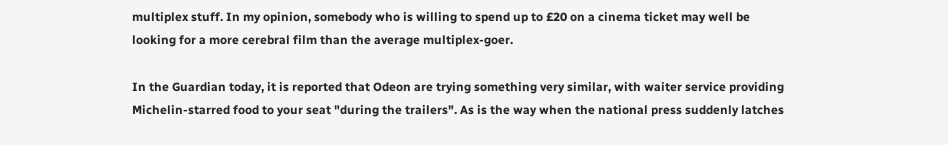multiplex stuff. In my opinion, somebody who is willing to spend up to £20 on a cinema ticket may well be looking for a more cerebral film than the average multiplex-goer.

In the Guardian today, it is reported that Odeon are trying something very similar, with waiter service providing Michelin-starred food to your seat "during the trailers". As is the way when the national press suddenly latches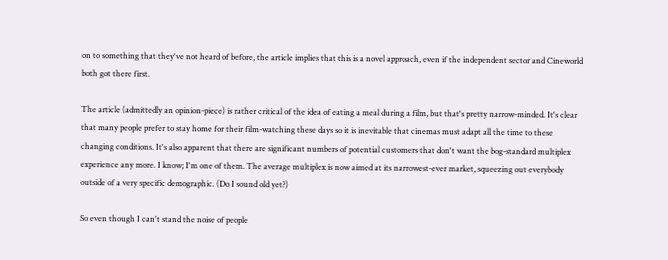on to something that they've not heard of before, the article implies that this is a novel approach, even if the independent sector and Cineworld both got there first.

The article (admittedly an opinion-piece) is rather critical of the idea of eating a meal during a film, but that's pretty narrow-minded. It's clear that many people prefer to stay home for their film-watching these days so it is inevitable that cinemas must adapt all the time to these changing conditions. It's also apparent that there are significant numbers of potential customers that don't want the bog-standard multiplex experience any more. I know; I'm one of them. The average multiplex is now aimed at its narrowest-ever market, squeezing out everybody outside of a very specific demographic. (Do I sound old yet?)

So even though I can't stand the noise of people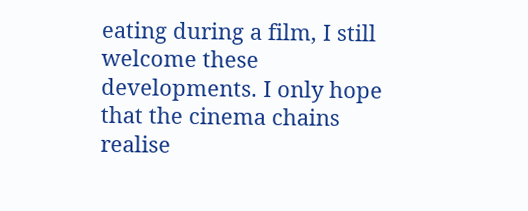eating during a film, I still welcome these developments. I only hope that the cinema chains realise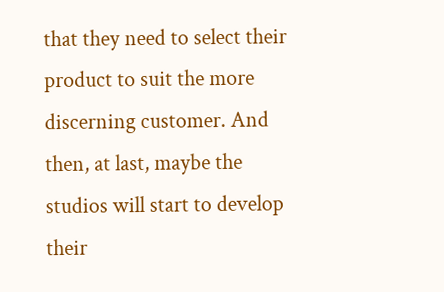that they need to select their product to suit the more discerning customer. And then, at last, maybe the studios will start to develop their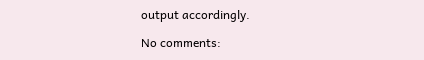output accordingly.

No comments: